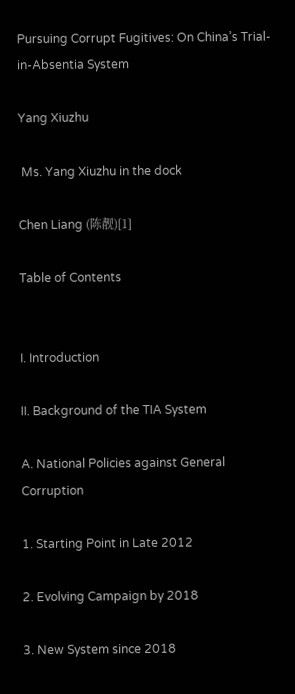Pursuing Corrupt Fugitives: On China’s Trial-in-Absentia System

Yang Xiuzhu

 Ms. Yang Xiuzhu in the dock

Chen Liang (陈靓)[1]

Table of Contents


I. Introduction

II. Background of the TIA System

A. National Policies against General Corruption

1. Starting Point in Late 2012

2. Evolving Campaign by 2018

3. New System since 2018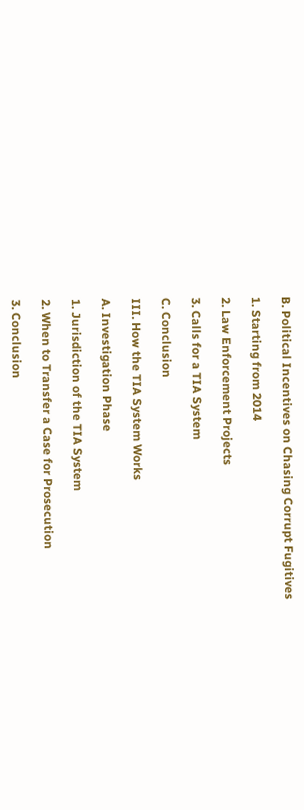B. Political Incentives on Chasing Corrupt Fugitives

1. Starting from 2014

2. Law Enforcement Projects

3. Calls for a TIA System

C. Conclusion

III. How the TIA System Works

A. Investigation Phase

1. Jurisdiction of the TIA System

2. When to Transfer a Case for Prosecution

3. Conclusion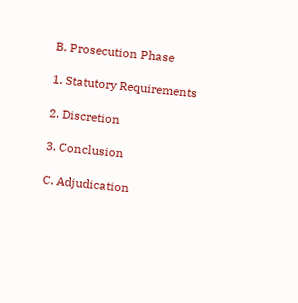B. Prosecution Phase

1. Statutory Requirements

2. Discretion

3. Conclusion

C. Adjudication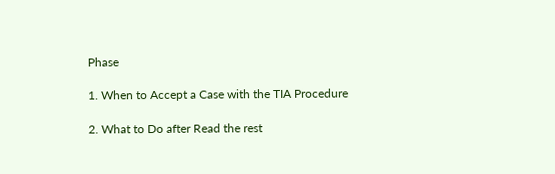Phase

1. When to Accept a Case with the TIA Procedure

2. What to Do after Read the rest